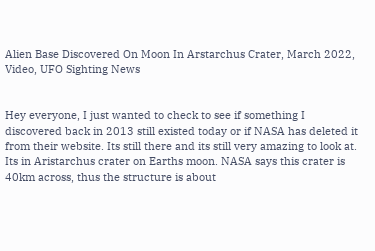Alien Base Discovered On Moon In Arstarchus Crater, March 2022, Video, UFO Sighting News


Hey everyone, I just wanted to check to see if something I discovered back in 2013 still existed today or if NASA has deleted it from their website. Its still there and its still very amazing to look at. Its in Aristarchus crater on Earths moon. NASA says this crater is 40km across, thus the structure is about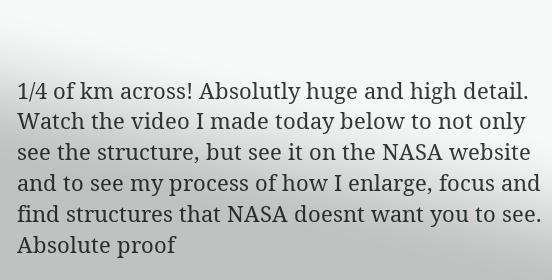1/4 of km across! Absolutly huge and high detail. Watch the video I made today below to not only see the structure, but see it on the NASA website and to see my process of how I enlarge, focus and find structures that NASA doesnt want you to see. Absolute proof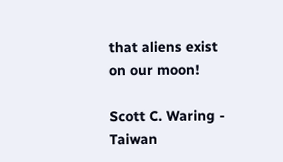that aliens exist on our moon!

Scott C. Waring - Taiwan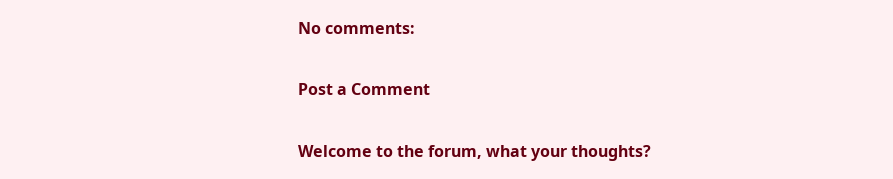No comments:

Post a Comment

Welcome to the forum, what your thoughts?